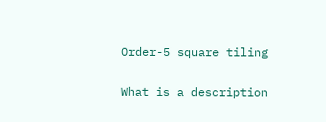Order-5 square tiling

What is a description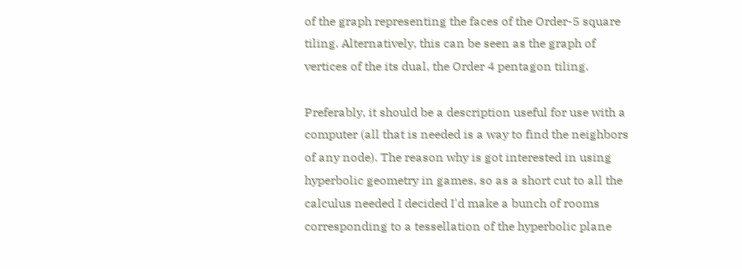of the graph representing the faces of the Order-5 square tiling. Alternatively, this can be seen as the graph of vertices of the its dual, the Order 4 pentagon tiling.

Preferably, it should be a description useful for use with a computer (all that is needed is a way to find the neighbors of any node). The reason why is got interested in using hyperbolic geometry in games, so as a short cut to all the calculus needed I decided I'd make a bunch of rooms corresponding to a tessellation of the hyperbolic plane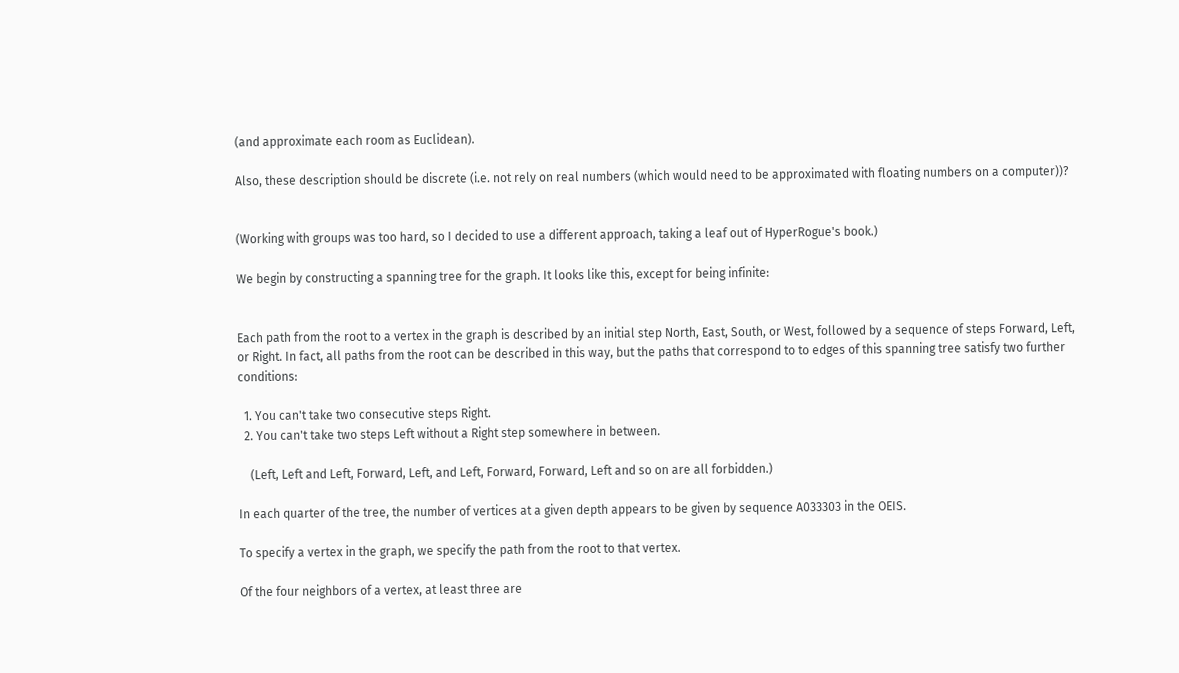(and approximate each room as Euclidean).

Also, these description should be discrete (i.e. not rely on real numbers (which would need to be approximated with floating numbers on a computer))?


(Working with groups was too hard, so I decided to use a different approach, taking a leaf out of HyperRogue's book.)

We begin by constructing a spanning tree for the graph. It looks like this, except for being infinite:


Each path from the root to a vertex in the graph is described by an initial step North, East, South, or West, followed by a sequence of steps Forward, Left, or Right. In fact, all paths from the root can be described in this way, but the paths that correspond to to edges of this spanning tree satisfy two further conditions:

  1. You can't take two consecutive steps Right.
  2. You can't take two steps Left without a Right step somewhere in between.

    (Left, Left and Left, Forward, Left, and Left, Forward, Forward, Left and so on are all forbidden.)

In each quarter of the tree, the number of vertices at a given depth appears to be given by sequence A033303 in the OEIS.

To specify a vertex in the graph, we specify the path from the root to that vertex.

Of the four neighbors of a vertex, at least three are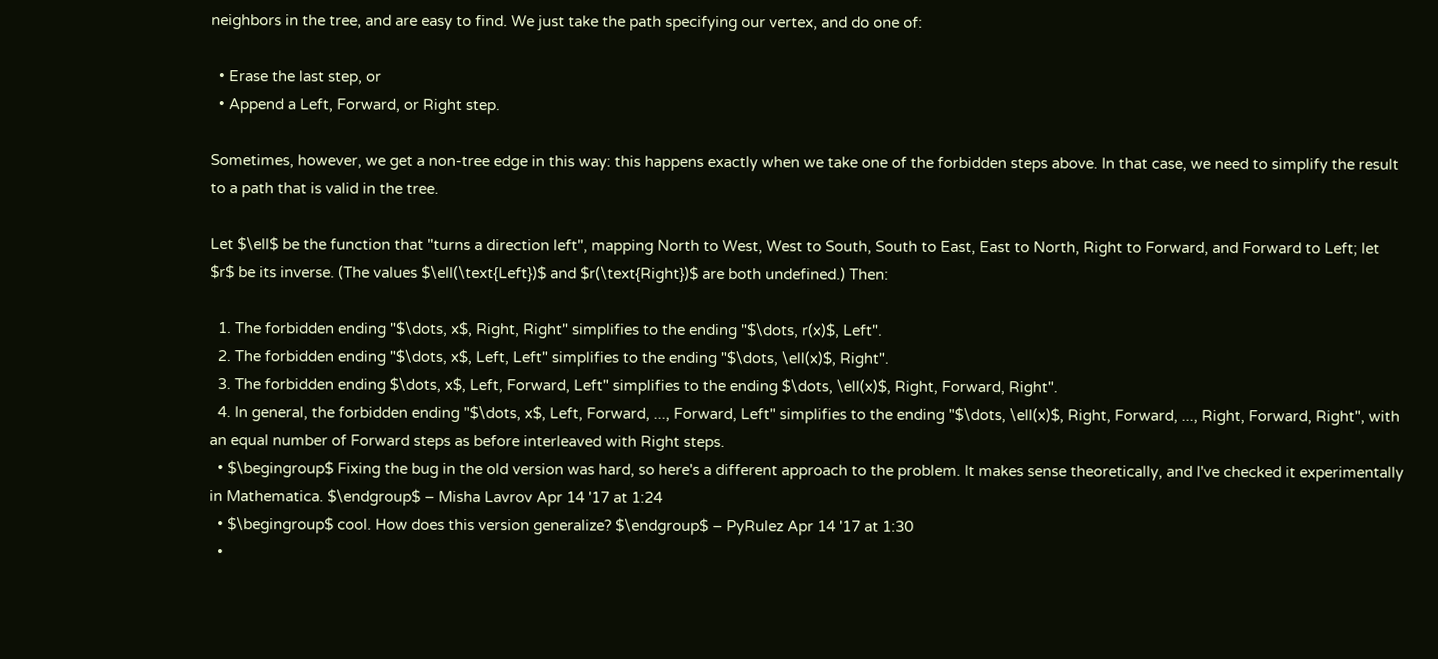neighbors in the tree, and are easy to find. We just take the path specifying our vertex, and do one of:

  • Erase the last step, or
  • Append a Left, Forward, or Right step.

Sometimes, however, we get a non-tree edge in this way: this happens exactly when we take one of the forbidden steps above. In that case, we need to simplify the result to a path that is valid in the tree.

Let $\ell$ be the function that "turns a direction left", mapping North to West, West to South, South to East, East to North, Right to Forward, and Forward to Left; let $r$ be its inverse. (The values $\ell(\text{Left})$ and $r(\text{Right})$ are both undefined.) Then:

  1. The forbidden ending "$\dots, x$, Right, Right" simplifies to the ending "$\dots, r(x)$, Left".
  2. The forbidden ending "$\dots, x$, Left, Left" simplifies to the ending "$\dots, \ell(x)$, Right".
  3. The forbidden ending $\dots, x$, Left, Forward, Left" simplifies to the ending $\dots, \ell(x)$, Right, Forward, Right".
  4. In general, the forbidden ending "$\dots, x$, Left, Forward, ..., Forward, Left" simplifies to the ending "$\dots, \ell(x)$, Right, Forward, ..., Right, Forward, Right", with an equal number of Forward steps as before interleaved with Right steps.
  • $\begingroup$ Fixing the bug in the old version was hard, so here's a different approach to the problem. It makes sense theoretically, and I've checked it experimentally in Mathematica. $\endgroup$ – Misha Lavrov Apr 14 '17 at 1:24
  • $\begingroup$ cool. How does this version generalize? $\endgroup$ – PyRulez Apr 14 '17 at 1:30
  •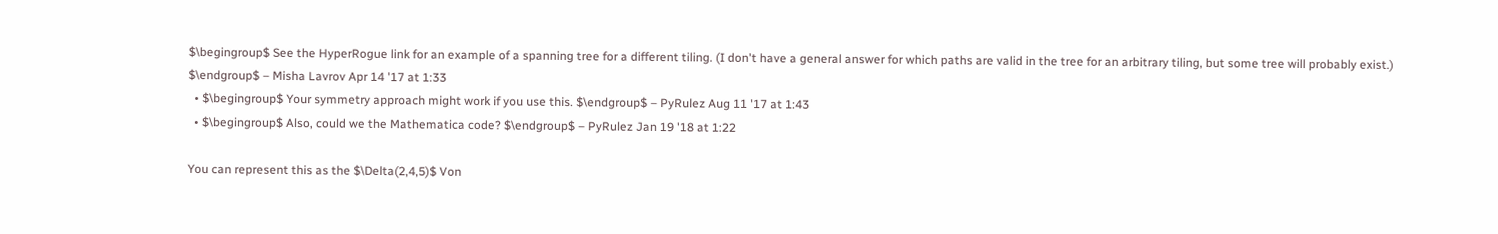$\begingroup$ See the HyperRogue link for an example of a spanning tree for a different tiling. (I don't have a general answer for which paths are valid in the tree for an arbitrary tiling, but some tree will probably exist.) $\endgroup$ – Misha Lavrov Apr 14 '17 at 1:33
  • $\begingroup$ Your symmetry approach might work if you use this. $\endgroup$ – PyRulez Aug 11 '17 at 1:43
  • $\begingroup$ Also, could we the Mathematica code? $\endgroup$ – PyRulez Jan 19 '18 at 1:22

You can represent this as the $\Delta(2,4,5)$ Von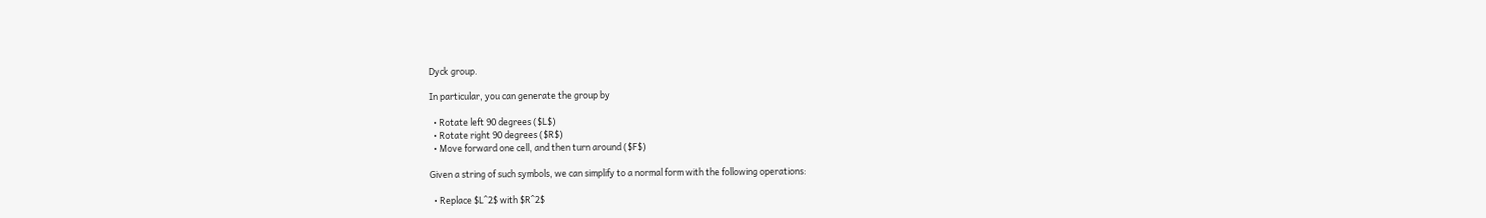Dyck group.

In particular, you can generate the group by

  • Rotate left 90 degrees ($L$)
  • Rotate right 90 degrees ($R$)
  • Move forward one cell, and then turn around ($F$)

Given a string of such symbols, we can simplify to a normal form with the following operations:

  • Replace $L^2$ with $R^2$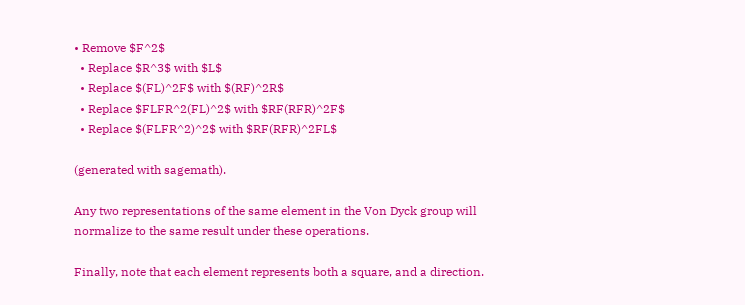• Remove $F^2$
  • Replace $R^3$ with $L$
  • Replace $(FL)^2F$ with $(RF)^2R$
  • Replace $FLFR^2(FL)^2$ with $RF(RFR)^2F$
  • Replace $(FLFR^2)^2$ with $RF(RFR)^2FL$

(generated with sagemath).

Any two representations of the same element in the Von Dyck group will normalize to the same result under these operations.

Finally, note that each element represents both a square, and a direction.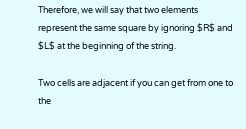Therefore, we will say that two elements represent the same square by ignoring $R$ and $L$ at the beginning of the string.

Two cells are adjacent if you can get from one to the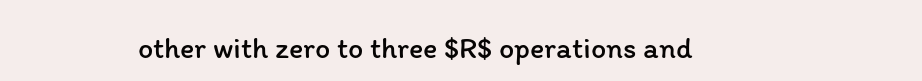other with zero to three $R$ operations and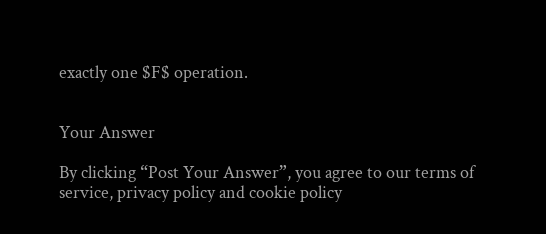exactly one $F$ operation.


Your Answer

By clicking “Post Your Answer”, you agree to our terms of service, privacy policy and cookie policy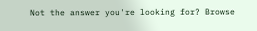Not the answer you're looking for? Browse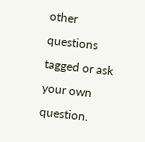other questions tagged or ask your own question.